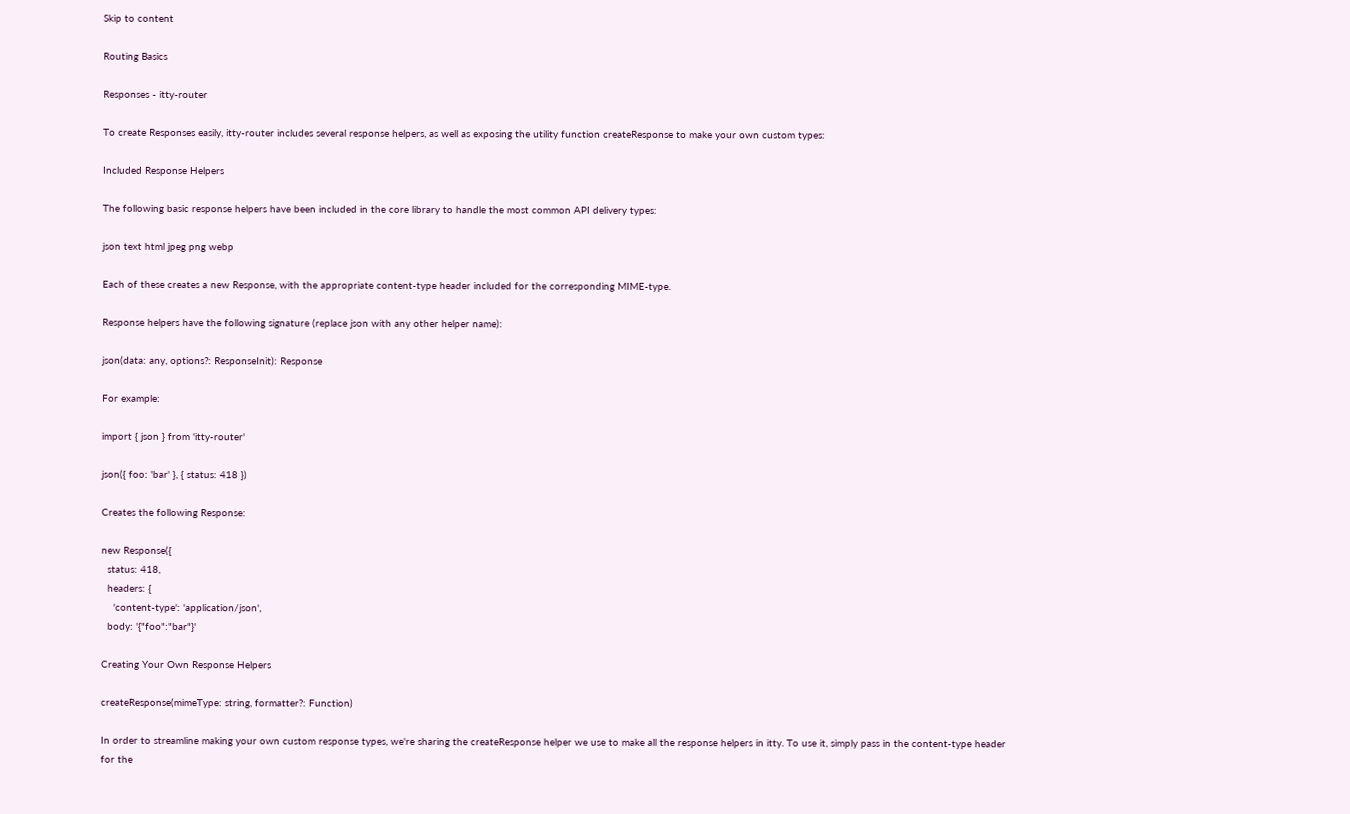Skip to content

Routing Basics

Responses - itty-router

To create Responses easily, itty-router includes several response helpers, as well as exposing the utility function createResponse to make your own custom types:

Included Response Helpers

The following basic response helpers have been included in the core library to handle the most common API delivery types:

json text html jpeg png webp

Each of these creates a new Response, with the appropriate content-type header included for the corresponding MIME-type.

Response helpers have the following signature (replace json with any other helper name):

json(data: any, options?: ResponseInit): Response

For example:

import { json } from 'itty-router'

json({ foo: 'bar' }, { status: 418 })

Creates the following Response:

new Response({
  status: 418,
  headers: {
    'content-type': 'application/json',
  body: '{"foo":"bar"}'

Creating Your Own Response Helpers

createResponse(mimeType: string, formatter?: Function)

In order to streamline making your own custom response types, we're sharing the createResponse helper we use to make all the response helpers in itty. To use it, simply pass in the content-type header for the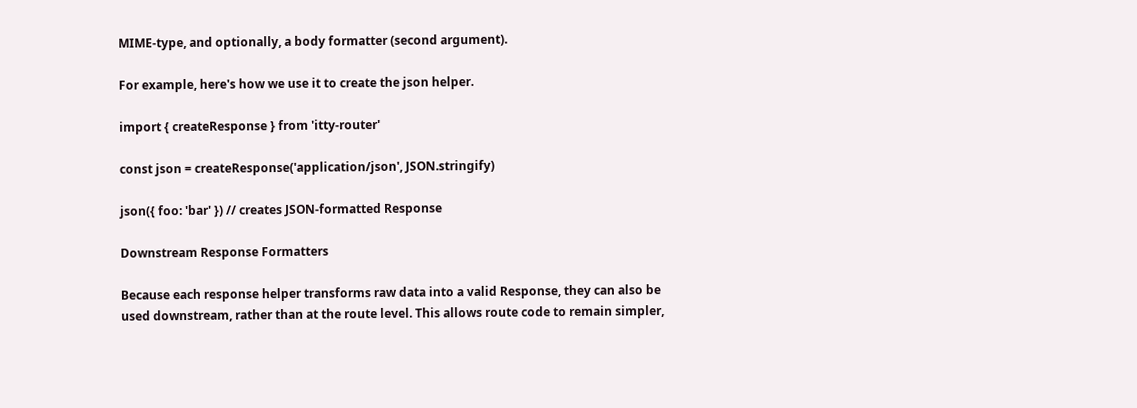MIME-type, and optionally, a body formatter (second argument).

For example, here's how we use it to create the json helper.

import { createResponse } from 'itty-router'

const json = createResponse('application/json', JSON.stringify)

json({ foo: 'bar' }) // creates JSON-formatted Response

Downstream Response Formatters

Because each response helper transforms raw data into a valid Response, they can also be used downstream, rather than at the route level. This allows route code to remain simpler,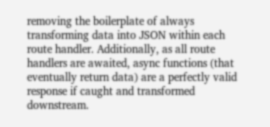removing the boilerplate of always transforming data into JSON within each route handler. Additionally, as all route handlers are awaited, async functions (that eventually return data) are a perfectly valid response if caught and transformed downstream.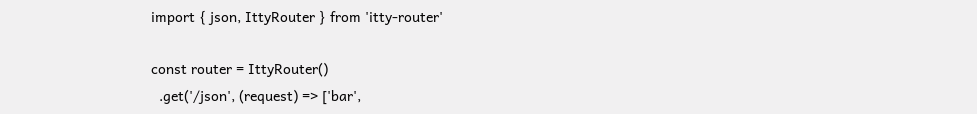import { json, IttyRouter } from 'itty-router'

const router = IttyRouter()
  .get('/json', (request) => ['bar',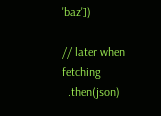'baz'])

// later when fetching
  .then(json)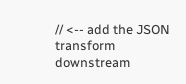// <-- add the JSON transform downstream